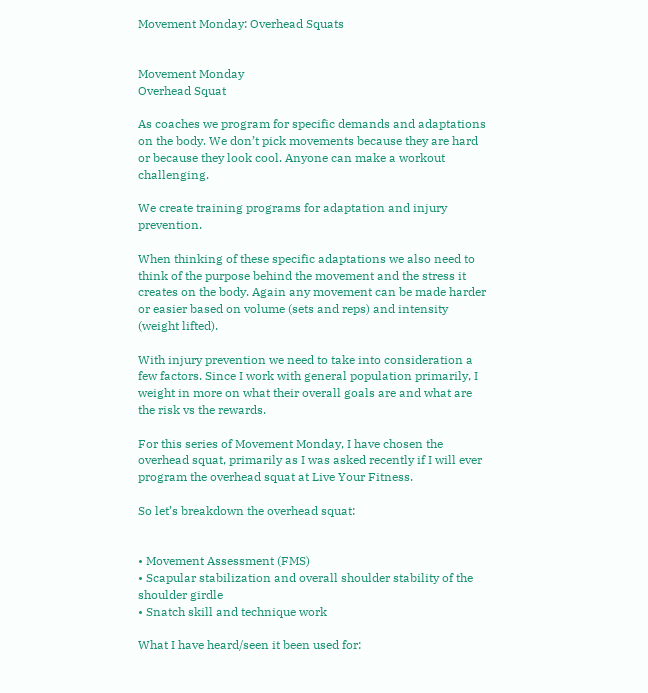Movement Monday: Overhead Squats


Movement Monday
Overhead Squat

As coaches we program for specific demands and adaptations on the body. We don’t pick movements because they are hard or because they look cool. Anyone can make a workout challenging.

We create training programs for adaptation and injury prevention.

When thinking of these specific adaptations we also need to think of the purpose behind the movement and the stress it creates on the body. Again any movement can be made harder or easier based on volume (sets and reps) and intensity (weight lifted).

With injury prevention we need to take into consideration a few factors. Since I work with general population primarily, I weight in more on what their overall goals are and what are the risk vs the rewards.

For this series of Movement Monday, I have chosen the overhead squat, primarily as I was asked recently if I will ever program the overhead squat at Live Your Fitness.

So let’s breakdown the overhead squat:


• Movement Assessment (FMS)
• Scapular stabilization and overall shoulder stability of the shoulder girdle
• Snatch skill and technique work

What I have heard/seen it been used for: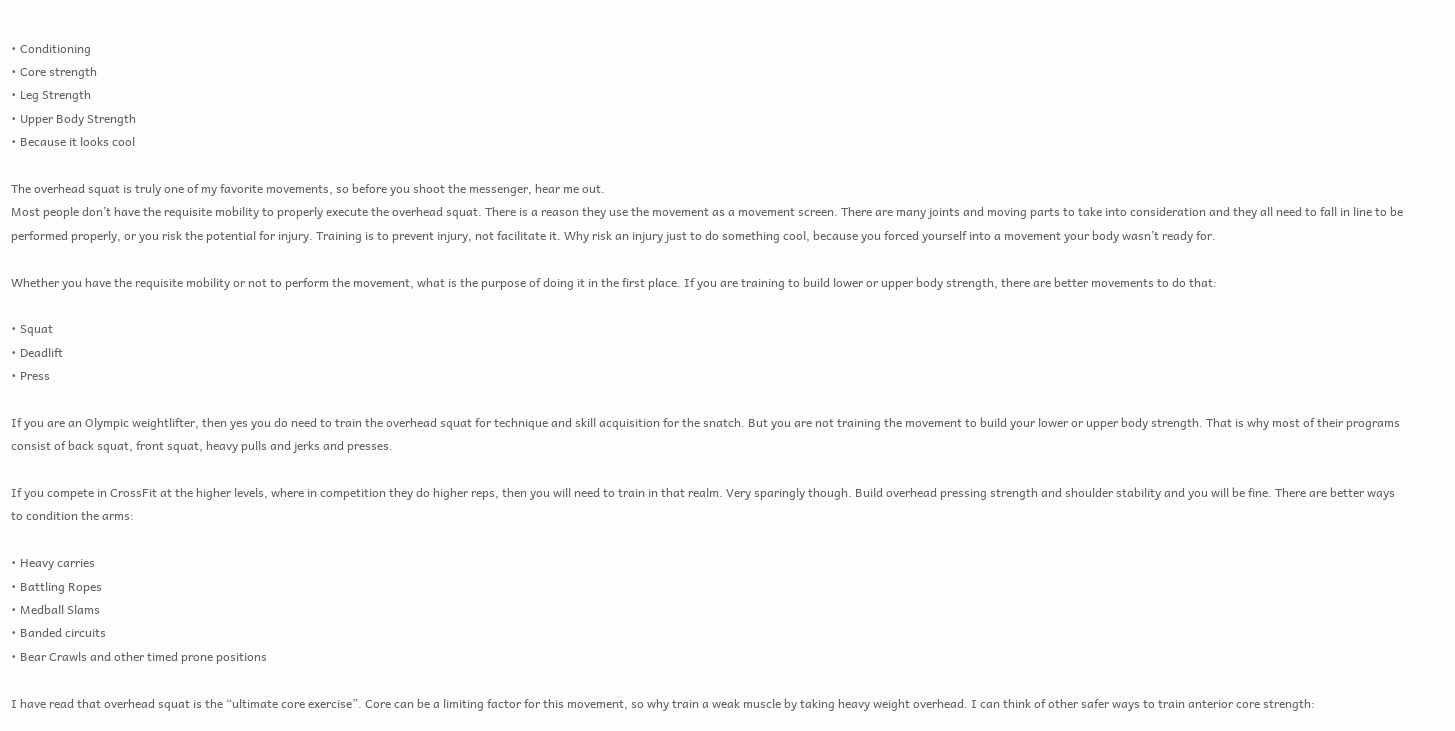• Conditioning
• Core strength
• Leg Strength
• Upper Body Strength
• Because it looks cool

The overhead squat is truly one of my favorite movements, so before you shoot the messenger, hear me out.
Most people don’t have the requisite mobility to properly execute the overhead squat. There is a reason they use the movement as a movement screen. There are many joints and moving parts to take into consideration and they all need to fall in line to be performed properly, or you risk the potential for injury. Training is to prevent injury, not facilitate it. Why risk an injury just to do something cool, because you forced yourself into a movement your body wasn’t ready for.

Whether you have the requisite mobility or not to perform the movement, what is the purpose of doing it in the first place. If you are training to build lower or upper body strength, there are better movements to do that:

• Squat
• Deadlift
• Press

If you are an Olympic weightlifter, then yes you do need to train the overhead squat for technique and skill acquisition for the snatch. But you are not training the movement to build your lower or upper body strength. That is why most of their programs consist of back squat, front squat, heavy pulls and jerks and presses.

If you compete in CrossFit at the higher levels, where in competition they do higher reps, then you will need to train in that realm. Very sparingly though. Build overhead pressing strength and shoulder stability and you will be fine. There are better ways to condition the arms:

• Heavy carries
• Battling Ropes
• Medball Slams
• Banded circuits
• Bear Crawls and other timed prone positions

I have read that overhead squat is the “ultimate core exercise”. Core can be a limiting factor for this movement, so why train a weak muscle by taking heavy weight overhead. I can think of other safer ways to train anterior core strength: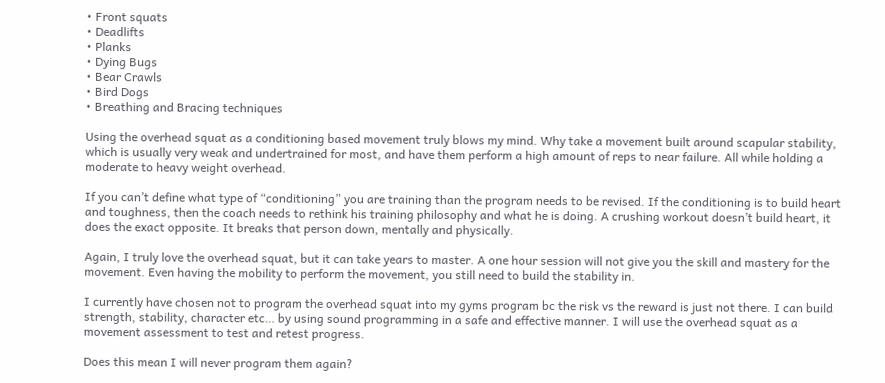• Front squats
• Deadlifts
• Planks
• Dying Bugs
• Bear Crawls
• Bird Dogs
• Breathing and Bracing techniques

Using the overhead squat as a conditioning based movement truly blows my mind. Why take a movement built around scapular stability, which is usually very weak and undertrained for most, and have them perform a high amount of reps to near failure. All while holding a moderate to heavy weight overhead.

If you can’t define what type of “conditioning” you are training than the program needs to be revised. If the conditioning is to build heart and toughness, then the coach needs to rethink his training philosophy and what he is doing. A crushing workout doesn’t build heart, it does the exact opposite. It breaks that person down, mentally and physically.

Again, I truly love the overhead squat, but it can take years to master. A one hour session will not give you the skill and mastery for the movement. Even having the mobility to perform the movement, you still need to build the stability in.

I currently have chosen not to program the overhead squat into my gyms program bc the risk vs the reward is just not there. I can build strength, stability, character etc… by using sound programming in a safe and effective manner. I will use the overhead squat as a movement assessment to test and retest progress.

Does this mean I will never program them again?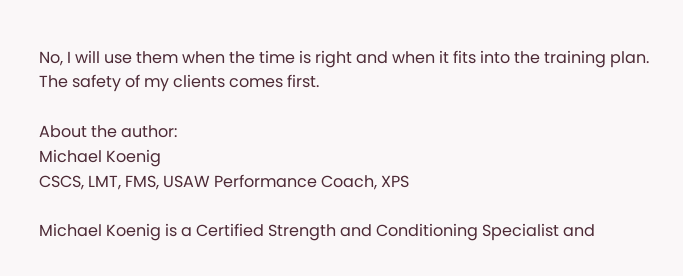No, I will use them when the time is right and when it fits into the training plan. The safety of my clients comes first.

About the author:
Michael Koenig
CSCS, LMT, FMS, USAW Performance Coach, XPS

Michael Koenig is a Certified Strength and Conditioning Specialist and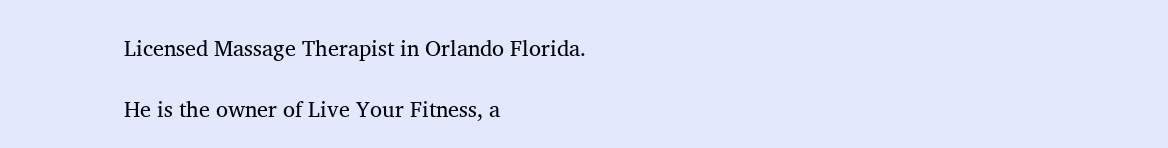Licensed Massage Therapist in Orlando Florida.

He is the owner of Live Your Fitness, a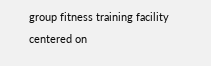group fitness training facility centered on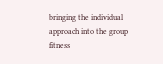bringing the individual approach into the group fitness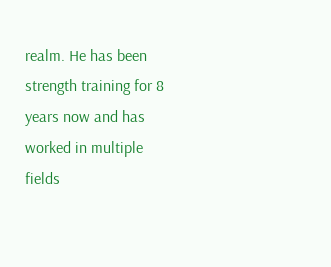realm. He has been strength training for 8 years now and has worked in multiple fields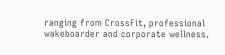ranging from CrossFit, professional wakeboarder and corporate wellness.